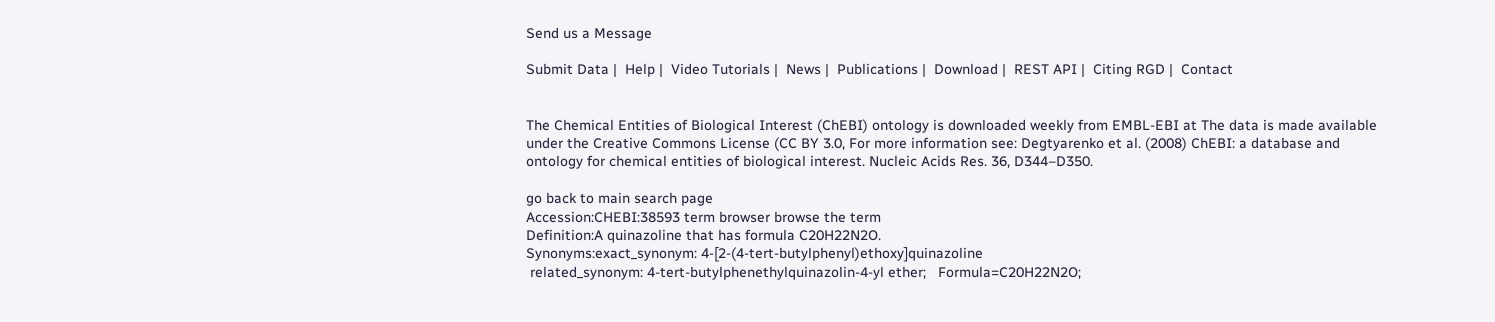Send us a Message

Submit Data |  Help |  Video Tutorials |  News |  Publications |  Download |  REST API |  Citing RGD |  Contact


The Chemical Entities of Biological Interest (ChEBI) ontology is downloaded weekly from EMBL-EBI at The data is made available under the Creative Commons License (CC BY 3.0, For more information see: Degtyarenko et al. (2008) ChEBI: a database and ontology for chemical entities of biological interest. Nucleic Acids Res. 36, D344–D350.

go back to main search page
Accession:CHEBI:38593 term browser browse the term
Definition:A quinazoline that has formula C20H22N2O.
Synonyms:exact_synonym: 4-[2-(4-tert-butylphenyl)ethoxy]quinazoline
 related_synonym: 4-tert-butylphenethylquinazolin-4-yl ether;   Formula=C20H22N2O;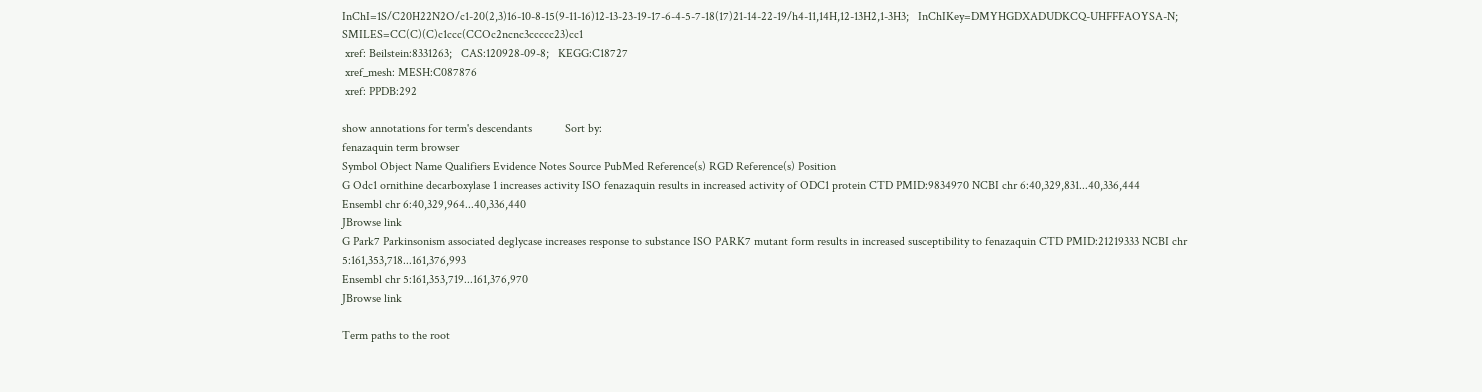InChI=1S/C20H22N2O/c1-20(2,3)16-10-8-15(9-11-16)12-13-23-19-17-6-4-5-7-18(17)21-14-22-19/h4-11,14H,12-13H2,1-3H3;   InChIKey=DMYHGDXADUDKCQ-UHFFFAOYSA-N;   SMILES=CC(C)(C)c1ccc(CCOc2ncnc3ccccc23)cc1
 xref: Beilstein:8331263;   CAS:120928-09-8;   KEGG:C18727
 xref_mesh: MESH:C087876
 xref: PPDB:292

show annotations for term's descendants           Sort by:
fenazaquin term browser
Symbol Object Name Qualifiers Evidence Notes Source PubMed Reference(s) RGD Reference(s) Position
G Odc1 ornithine decarboxylase 1 increases activity ISO fenazaquin results in increased activity of ODC1 protein CTD PMID:9834970 NCBI chr 6:40,329,831...40,336,444
Ensembl chr 6:40,329,964...40,336,440
JBrowse link
G Park7 Parkinsonism associated deglycase increases response to substance ISO PARK7 mutant form results in increased susceptibility to fenazaquin CTD PMID:21219333 NCBI chr 5:161,353,718...161,376,993
Ensembl chr 5:161,353,719...161,376,970
JBrowse link

Term paths to the root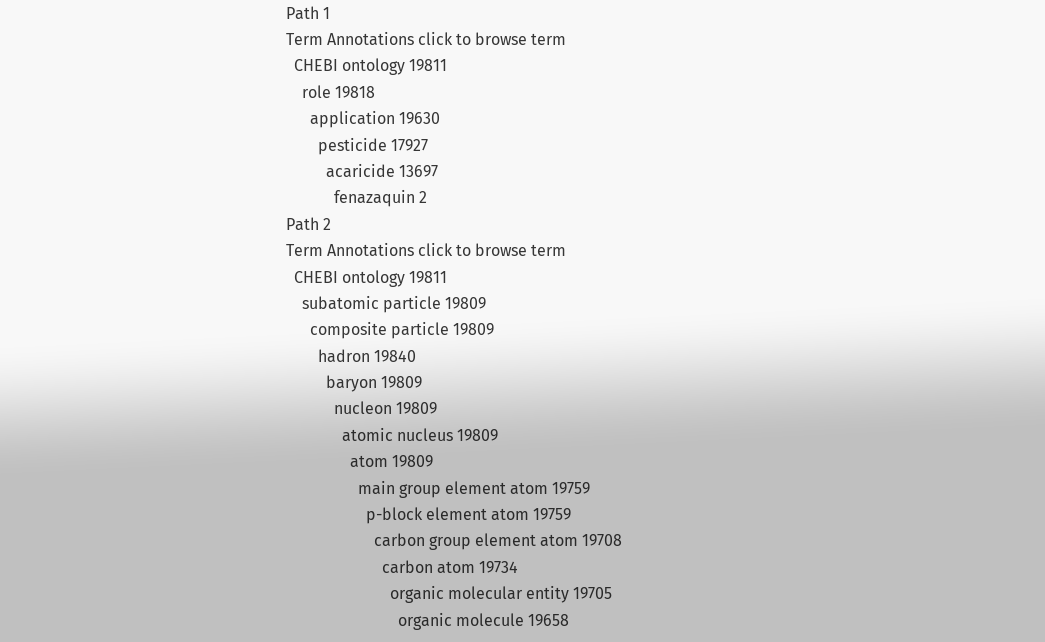Path 1
Term Annotations click to browse term
  CHEBI ontology 19811
    role 19818
      application 19630
        pesticide 17927
          acaricide 13697
            fenazaquin 2
Path 2
Term Annotations click to browse term
  CHEBI ontology 19811
    subatomic particle 19809
      composite particle 19809
        hadron 19840
          baryon 19809
            nucleon 19809
              atomic nucleus 19809
                atom 19809
                  main group element atom 19759
                    p-block element atom 19759
                      carbon group element atom 19708
                        carbon atom 19734
                          organic molecular entity 19705
                            organic molecule 19658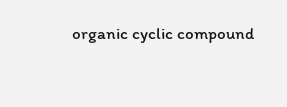organic cyclic compound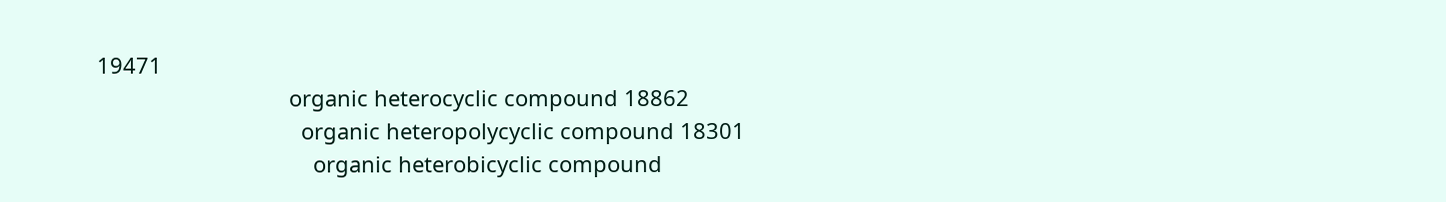19471
                                organic heterocyclic compound 18862
                                  organic heteropolycyclic compound 18301
                                    organic heterobicyclic compound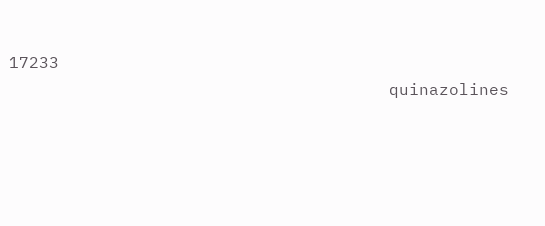17233
                                      quinazolines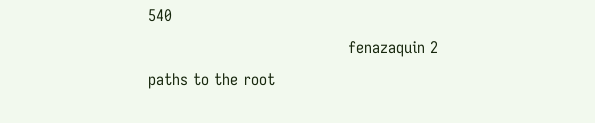540
                                        fenazaquin 2
paths to the root